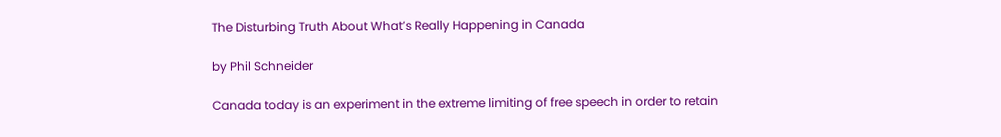The Disturbing Truth About What’s Really Happening in Canada

by Phil Schneider

Canada today is an experiment in the extreme limiting of free speech in order to retain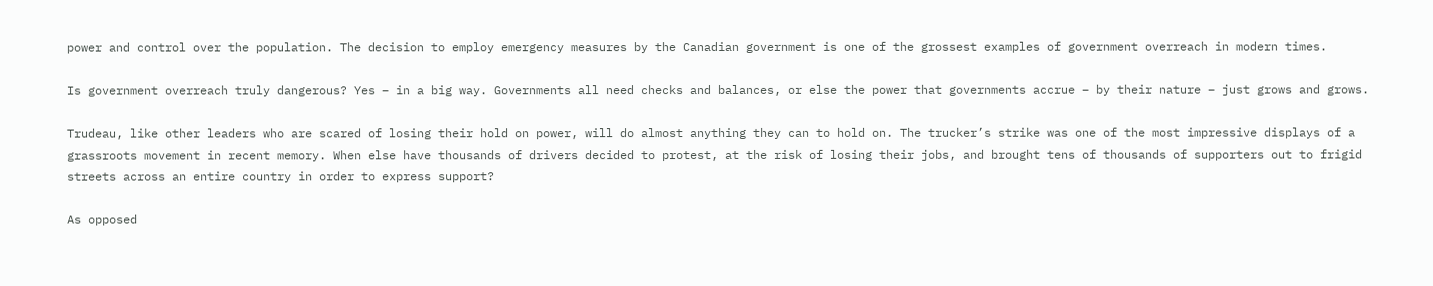power and control over the population. The decision to employ emergency measures by the Canadian government is one of the grossest examples of government overreach in modern times.

Is government overreach truly dangerous? Yes – in a big way. Governments all need checks and balances, or else the power that governments accrue – by their nature – just grows and grows.

Trudeau, like other leaders who are scared of losing their hold on power, will do almost anything they can to hold on. The trucker’s strike was one of the most impressive displays of a grassroots movement in recent memory. When else have thousands of drivers decided to protest, at the risk of losing their jobs, and brought tens of thousands of supporters out to frigid streets across an entire country in order to express support?

As opposed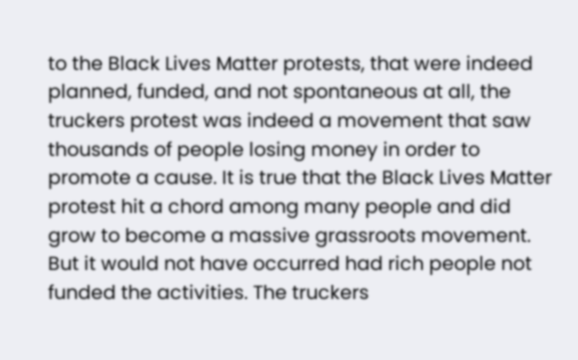to the Black Lives Matter protests, that were indeed planned, funded, and not spontaneous at all, the truckers protest was indeed a movement that saw thousands of people losing money in order to promote a cause. It is true that the Black Lives Matter protest hit a chord among many people and did grow to become a massive grassroots movement. But it would not have occurred had rich people not funded the activities. The truckers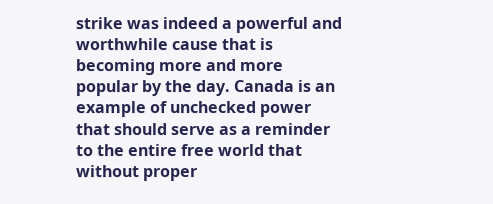strike was indeed a powerful and worthwhile cause that is becoming more and more popular by the day. Canada is an example of unchecked power that should serve as a reminder to the entire free world that without proper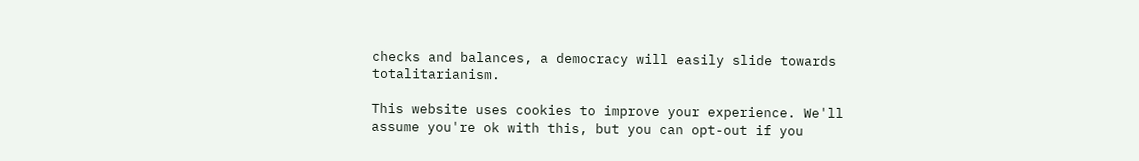checks and balances, a democracy will easily slide towards totalitarianism.

This website uses cookies to improve your experience. We'll assume you're ok with this, but you can opt-out if you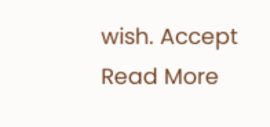wish. Accept Read More